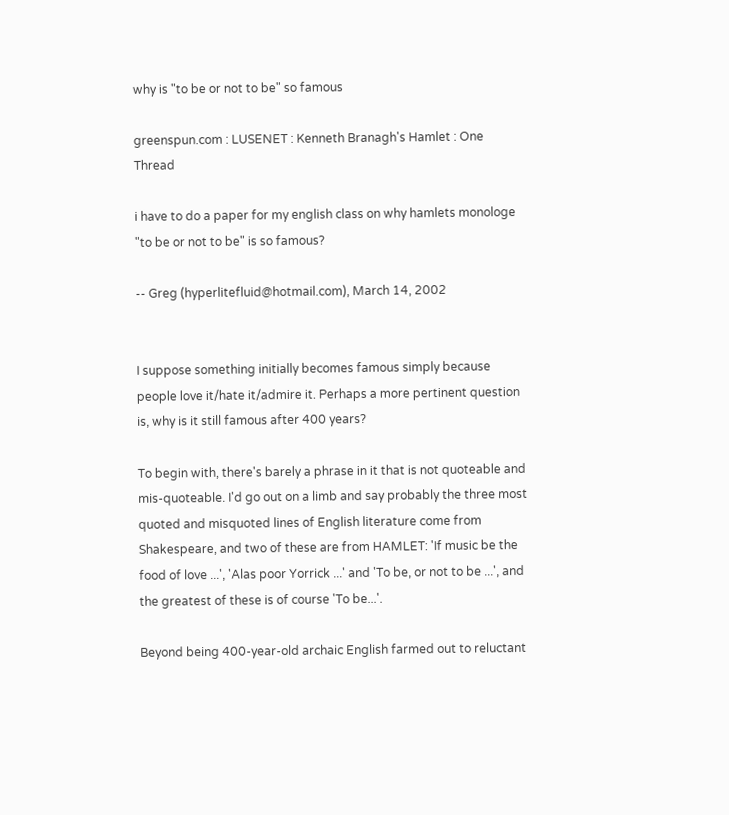why is "to be or not to be" so famous

greenspun.com : LUSENET : Kenneth Branagh's Hamlet : One Thread

i have to do a paper for my english class on why hamlets monologe "to be or not to be" is so famous?

-- Greg (hyperlitefluid@hotmail.com), March 14, 2002


I suppose something initially becomes famous simply because people love it/hate it/admire it. Perhaps a more pertinent question is, why is it still famous after 400 years?

To begin with, there's barely a phrase in it that is not quoteable and mis-quoteable. I'd go out on a limb and say probably the three most quoted and misquoted lines of English literature come from Shakespeare, and two of these are from HAMLET: 'If music be the food of love ...', 'Alas poor Yorrick ...' and 'To be, or not to be ...', and the greatest of these is of course 'To be...'.

Beyond being 400-year-old archaic English farmed out to reluctant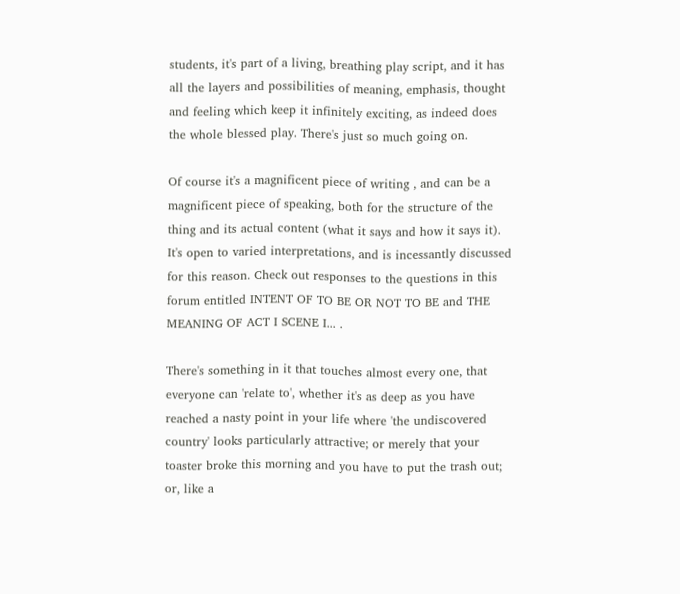students, it's part of a living, breathing play script, and it has all the layers and possibilities of meaning, emphasis, thought and feeling which keep it infinitely exciting, as indeed does the whole blessed play. There's just so much going on.

Of course it's a magnificent piece of writing , and can be a magnificent piece of speaking, both for the structure of the thing and its actual content (what it says and how it says it). It's open to varied interpretations, and is incessantly discussed for this reason. Check out responses to the questions in this forum entitled INTENT OF TO BE OR NOT TO BE and THE MEANING OF ACT I SCENE I... .

There's something in it that touches almost every one, that everyone can 'relate to', whether it's as deep as you have reached a nasty point in your life where 'the undiscovered country' looks particularly attractive; or merely that your toaster broke this morning and you have to put the trash out; or, like a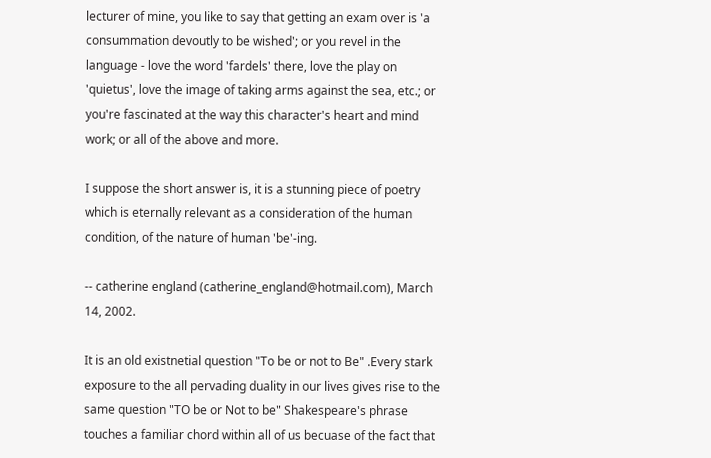lecturer of mine, you like to say that getting an exam over is 'a consummation devoutly to be wished'; or you revel in the language - love the word 'fardels' there, love the play on 'quietus', love the image of taking arms against the sea, etc.; or you're fascinated at the way this character's heart and mind work; or all of the above and more.

I suppose the short answer is, it is a stunning piece of poetry which is eternally relevant as a consideration of the human condition, of the nature of human 'be'-ing.

-- catherine england (catherine_england@hotmail.com), March 14, 2002.

It is an old existnetial question "To be or not to Be" .Every stark exposure to the all pervading duality in our lives gives rise to the same question "TO be or Not to be" Shakespeare's phrase touches a familiar chord within all of us becuase of the fact that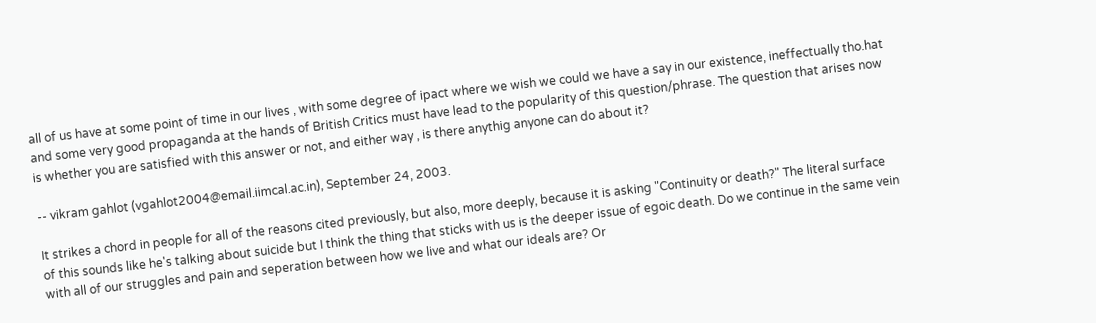all of us have at some point of time in our lives , with some degree of ipact where we wish we could we have a say in our existence, ineffectually tho.hat and some very good propaganda at the hands of British Critics must have lead to the popularity of this question/phrase. The question that arises now is whether you are satisfied with this answer or not, and either way , is there anythig anyone can do about it?

-- vikram gahlot (vgahlot2004@email.iimcal.ac.in), September 24, 2003.

It strikes a chord in people for all of the reasons cited previously, but also, more deeply, because it is asking "Continuity or death?" The literal surface of this sounds like he's talking about suicide but I think the thing that sticks with us is the deeper issue of egoic death. Do we continue in the same vein with all of our struggles and pain and seperation between how we live and what our ideals are? Or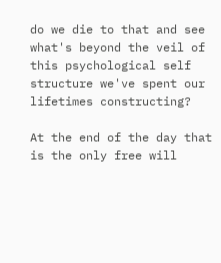do we die to that and see what's beyond the veil of this psychological self structure we've spent our lifetimes constructing?

At the end of the day that is the only free will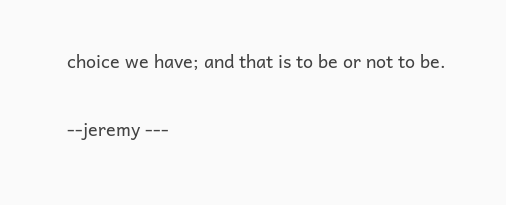choice we have; and that is to be or not to be.

--jeremy ---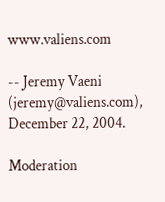www.valiens.com

-- Jeremy Vaeni (jeremy@valiens.com), December 22, 2004.

Moderation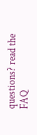questions? read the FAQ